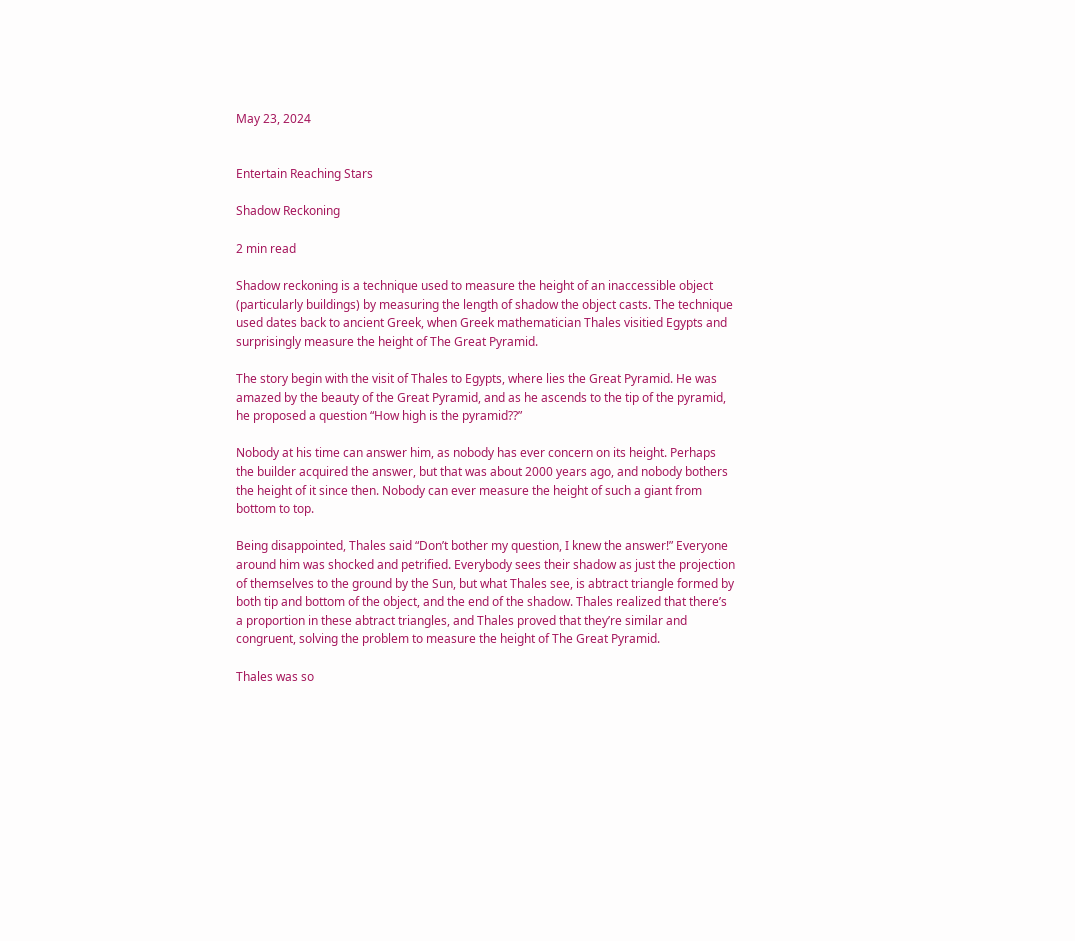May 23, 2024


Entertain Reaching Stars

Shadow Reckoning

2 min read

Shadow reckoning is a technique used to measure the height of an inaccessible object (particularly buildings) by measuring the length of shadow the object casts. The technique used dates back to ancient Greek, when Greek mathematician Thales visitied Egypts and surprisingly measure the height of The Great Pyramid.

The story begin with the visit of Thales to Egypts, where lies the Great Pyramid. He was amazed by the beauty of the Great Pyramid, and as he ascends to the tip of the pyramid, he proposed a question “How high is the pyramid??”

Nobody at his time can answer him, as nobody has ever concern on its height. Perhaps the builder acquired the answer, but that was about 2000 years ago, and nobody bothers the height of it since then. Nobody can ever measure the height of such a giant from bottom to top.

Being disappointed, Thales said “Don’t bother my question, I knew the answer!” Everyone around him was shocked and petrified. Everybody sees their shadow as just the projection of themselves to the ground by the Sun, but what Thales see, is abtract triangle formed by both tip and bottom of the object, and the end of the shadow. Thales realized that there’s a proportion in these abtract triangles, and Thales proved that they’re similar and congruent, solving the problem to measure the height of The Great Pyramid.

Thales was so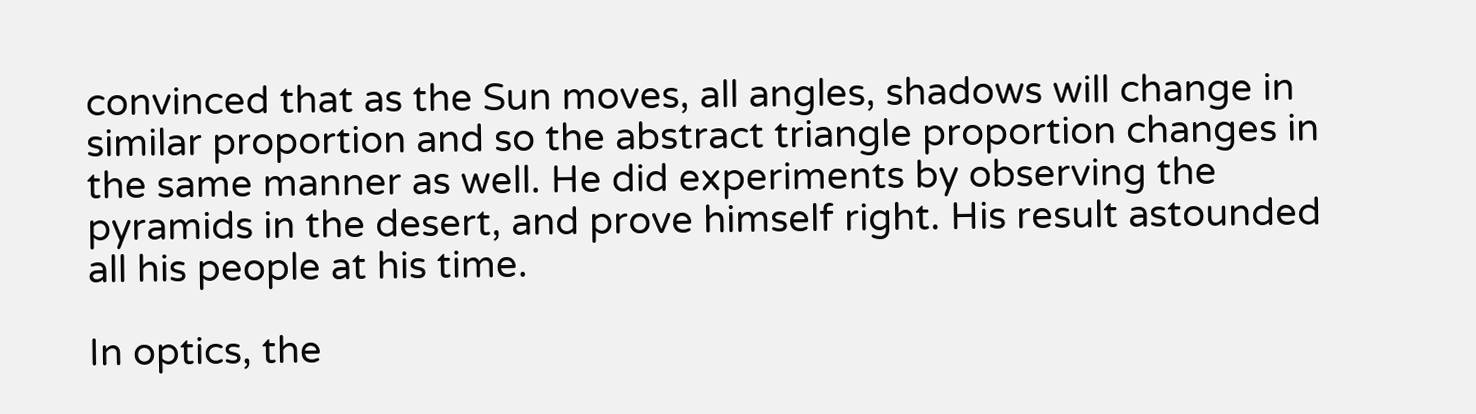convinced that as the Sun moves, all angles, shadows will change in similar proportion and so the abstract triangle proportion changes in the same manner as well. He did experiments by observing the pyramids in the desert, and prove himself right. His result astounded all his people at his time.

In optics, the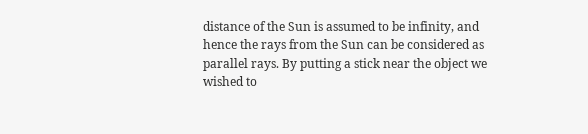distance of the Sun is assumed to be infinity, and hence the rays from the Sun can be considered as parallel rays. By putting a stick near the object we wished to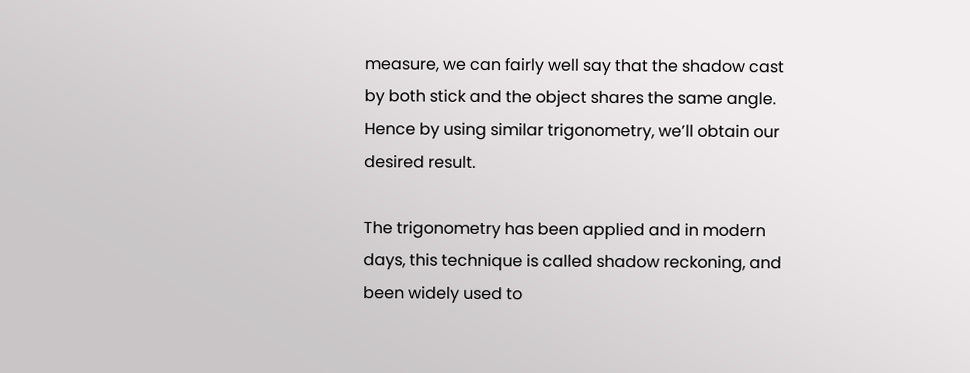measure, we can fairly well say that the shadow cast by both stick and the object shares the same angle. Hence by using similar trigonometry, we’ll obtain our desired result.

The trigonometry has been applied and in modern days, this technique is called shadow reckoning, and been widely used to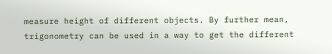measure height of different objects. By further mean, trigonometry can be used in a way to get the different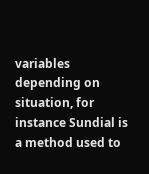variables depending on situation, for instance Sundial is a method used to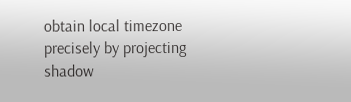obtain local timezone precisely by projecting shadow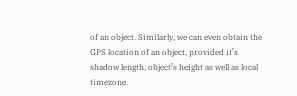of an object. Similarly, we can even obtain the GPS location of an object, provided it’s shadow length, object’s height as well as local timezone.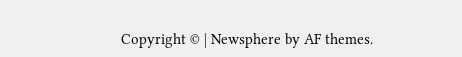Copyright © | Newsphere by AF themes.